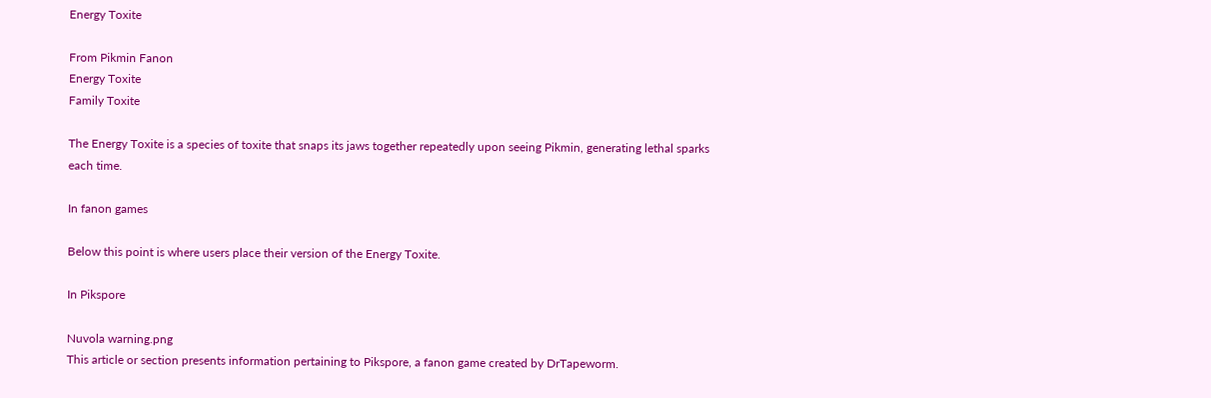Energy Toxite

From Pikmin Fanon
Energy Toxite
Family Toxite

The Energy Toxite is a species of toxite that snaps its jaws together repeatedly upon seeing Pikmin, generating lethal sparks each time.

In fanon games

Below this point is where users place their version of the Energy Toxite.

In Pikspore

Nuvola warning.png
This article or section presents information pertaining to Pikspore, a fanon game created by DrTapeworm.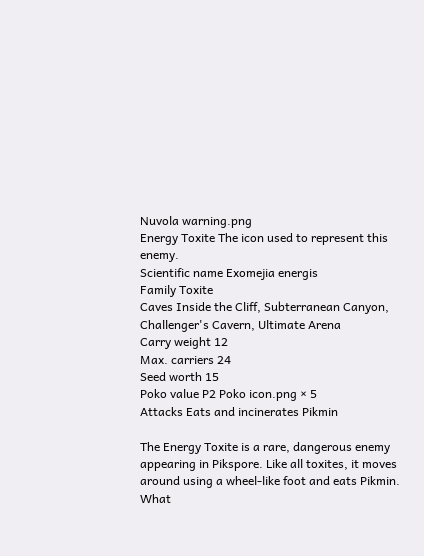Nuvola warning.png
Energy Toxite The icon used to represent this enemy.
Scientific name Exomejia energis
Family Toxite
Caves Inside the Cliff, Subterranean Canyon, Challenger's Cavern, Ultimate Arena
Carry weight 12
Max. carriers 24
Seed worth 15
Poko value P2 Poko icon.png × 5
Attacks Eats and incinerates Pikmin

The Energy Toxite is a rare, dangerous enemy appearing in Pikspore. Like all toxites, it moves around using a wheel-like foot and eats Pikmin. What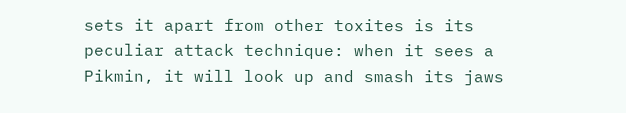sets it apart from other toxites is its peculiar attack technique: when it sees a Pikmin, it will look up and smash its jaws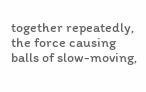together repeatedly, the force causing balls of slow-moving,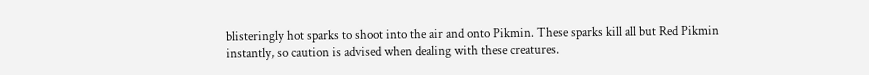blisteringly hot sparks to shoot into the air and onto Pikmin. These sparks kill all but Red Pikmin instantly, so caution is advised when dealing with these creatures.